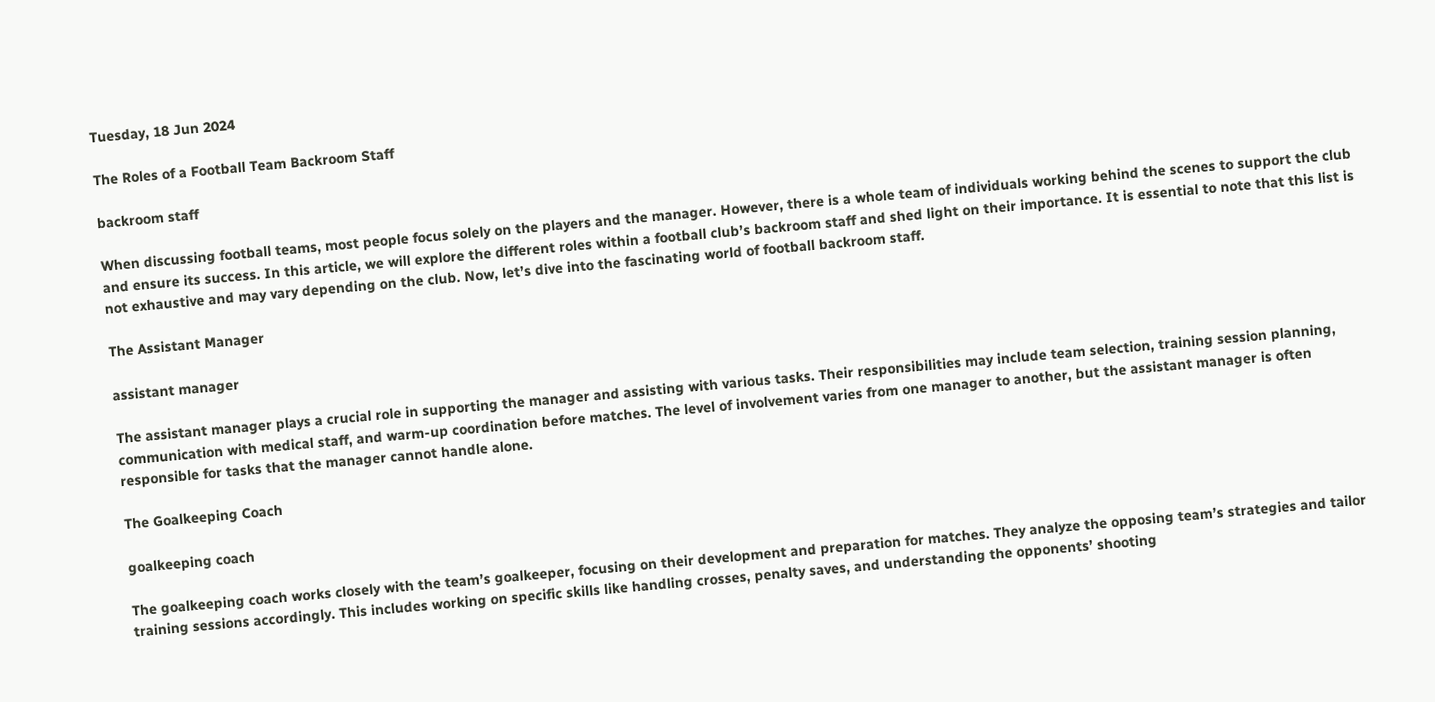Tuesday, 18 Jun 2024

The Roles of a Football Team Backroom Staff

backroom staff

When discussing football teams, most people focus solely on the players and the manager. However, there is a whole team of individuals working behind the scenes to support the club and ensure its success. In this article, we will explore the different roles within a football club’s backroom staff and shed light on their importance. It is essential to note that this list is not exhaustive and may vary depending on the club. Now, let’s dive into the fascinating world of football backroom staff.

The Assistant Manager

assistant manager

The assistant manager plays a crucial role in supporting the manager and assisting with various tasks. Their responsibilities may include team selection, training session planning, communication with medical staff, and warm-up coordination before matches. The level of involvement varies from one manager to another, but the assistant manager is often responsible for tasks that the manager cannot handle alone.

The Goalkeeping Coach

goalkeeping coach

The goalkeeping coach works closely with the team’s goalkeeper, focusing on their development and preparation for matches. They analyze the opposing team’s strategies and tailor training sessions accordingly. This includes working on specific skills like handling crosses, penalty saves, and understanding the opponents’ shooting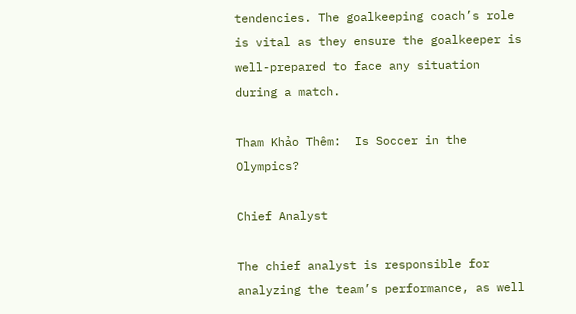tendencies. The goalkeeping coach’s role is vital as they ensure the goalkeeper is well-prepared to face any situation during a match.

Tham Khảo Thêm:  Is Soccer in the Olympics?

Chief Analyst

The chief analyst is responsible for analyzing the team’s performance, as well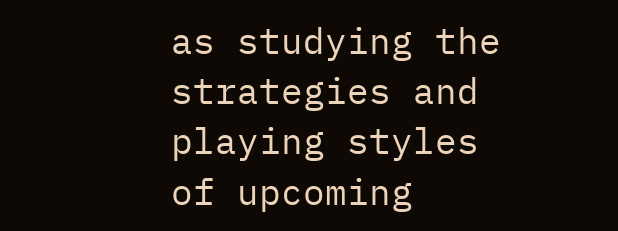as studying the strategies and playing styles of upcoming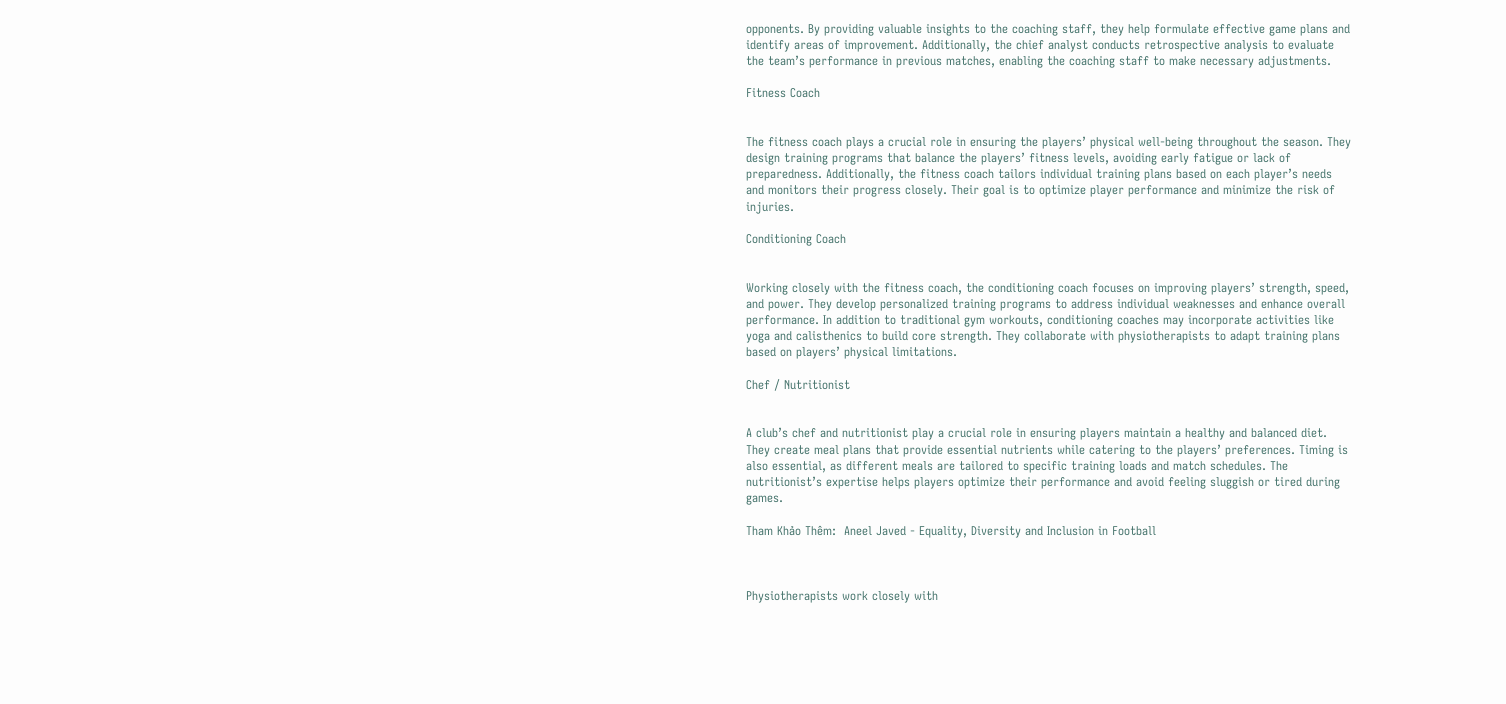opponents. By providing valuable insights to the coaching staff, they help formulate effective game plans and identify areas of improvement. Additionally, the chief analyst conducts retrospective analysis to evaluate the team’s performance in previous matches, enabling the coaching staff to make necessary adjustments.

Fitness Coach


The fitness coach plays a crucial role in ensuring the players’ physical well-being throughout the season. They design training programs that balance the players’ fitness levels, avoiding early fatigue or lack of preparedness. Additionally, the fitness coach tailors individual training plans based on each player’s needs and monitors their progress closely. Their goal is to optimize player performance and minimize the risk of injuries.

Conditioning Coach


Working closely with the fitness coach, the conditioning coach focuses on improving players’ strength, speed, and power. They develop personalized training programs to address individual weaknesses and enhance overall performance. In addition to traditional gym workouts, conditioning coaches may incorporate activities like yoga and calisthenics to build core strength. They collaborate with physiotherapists to adapt training plans based on players’ physical limitations.

Chef / Nutritionist


A club’s chef and nutritionist play a crucial role in ensuring players maintain a healthy and balanced diet. They create meal plans that provide essential nutrients while catering to the players’ preferences. Timing is also essential, as different meals are tailored to specific training loads and match schedules. The nutritionist’s expertise helps players optimize their performance and avoid feeling sluggish or tired during games.

Tham Khảo Thêm:  Aneel Javed - Equality, Diversity and Inclusion in Football



Physiotherapists work closely with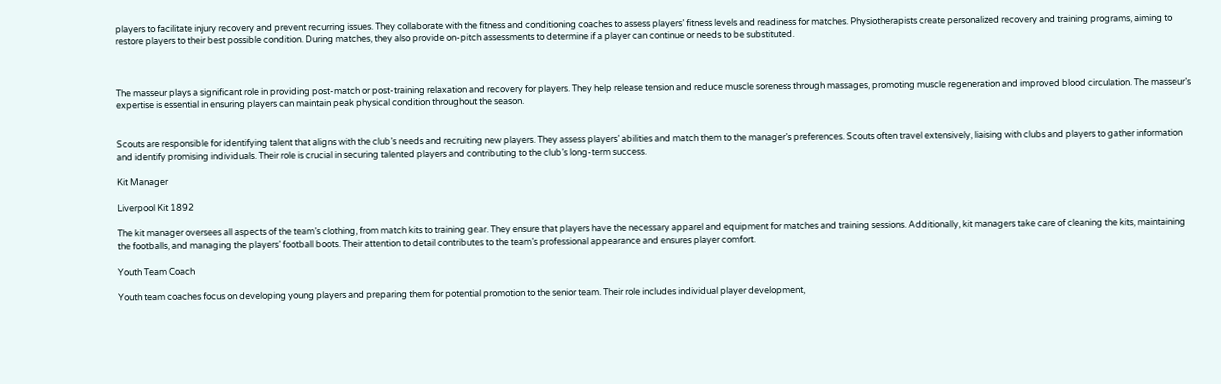players to facilitate injury recovery and prevent recurring issues. They collaborate with the fitness and conditioning coaches to assess players’ fitness levels and readiness for matches. Physiotherapists create personalized recovery and training programs, aiming to restore players to their best possible condition. During matches, they also provide on-pitch assessments to determine if a player can continue or needs to be substituted.



The masseur plays a significant role in providing post-match or post-training relaxation and recovery for players. They help release tension and reduce muscle soreness through massages, promoting muscle regeneration and improved blood circulation. The masseur’s expertise is essential in ensuring players can maintain peak physical condition throughout the season.


Scouts are responsible for identifying talent that aligns with the club’s needs and recruiting new players. They assess players’ abilities and match them to the manager’s preferences. Scouts often travel extensively, liaising with clubs and players to gather information and identify promising individuals. Their role is crucial in securing talented players and contributing to the club’s long-term success.

Kit Manager

Liverpool Kit 1892

The kit manager oversees all aspects of the team’s clothing, from match kits to training gear. They ensure that players have the necessary apparel and equipment for matches and training sessions. Additionally, kit managers take care of cleaning the kits, maintaining the footballs, and managing the players’ football boots. Their attention to detail contributes to the team’s professional appearance and ensures player comfort.

Youth Team Coach

Youth team coaches focus on developing young players and preparing them for potential promotion to the senior team. Their role includes individual player development,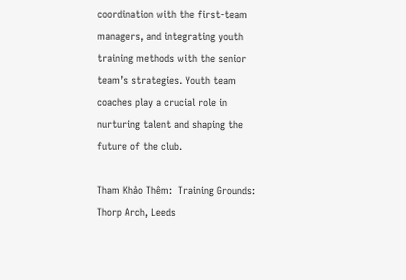coordination with the first-team managers, and integrating youth training methods with the senior team’s strategies. Youth team coaches play a crucial role in nurturing talent and shaping the future of the club.

Tham Khảo Thêm:  Training Grounds: Thorp Arch, Leeds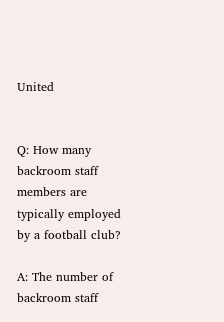United


Q: How many backroom staff members are typically employed by a football club?

A: The number of backroom staff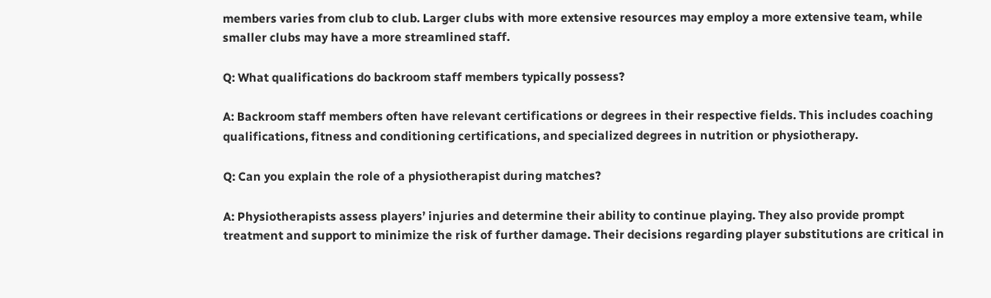members varies from club to club. Larger clubs with more extensive resources may employ a more extensive team, while smaller clubs may have a more streamlined staff.

Q: What qualifications do backroom staff members typically possess?

A: Backroom staff members often have relevant certifications or degrees in their respective fields. This includes coaching qualifications, fitness and conditioning certifications, and specialized degrees in nutrition or physiotherapy.

Q: Can you explain the role of a physiotherapist during matches?

A: Physiotherapists assess players’ injuries and determine their ability to continue playing. They also provide prompt treatment and support to minimize the risk of further damage. Their decisions regarding player substitutions are critical in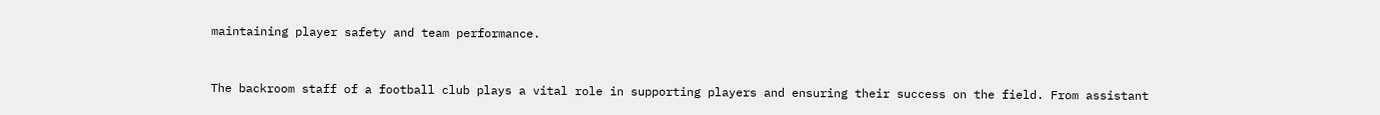maintaining player safety and team performance.


The backroom staff of a football club plays a vital role in supporting players and ensuring their success on the field. From assistant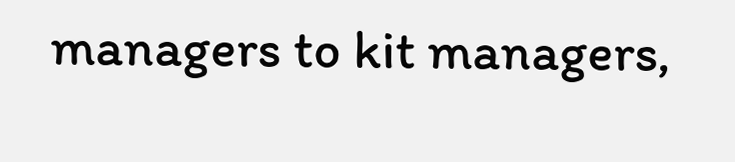managers to kit managers,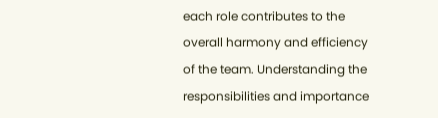each role contributes to the overall harmony and efficiency of the team. Understanding the responsibilities and importance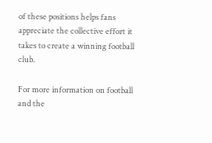of these positions helps fans appreciate the collective effort it takes to create a winning football club.

For more information on football and the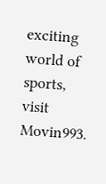exciting world of sports, visit Movin993.